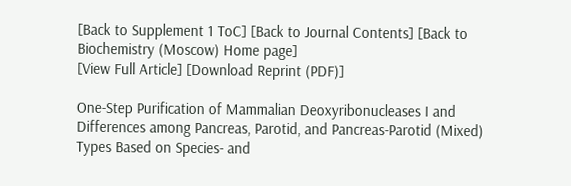[Back to Supplement 1 ToC] [Back to Journal Contents] [Back to Biochemistry (Moscow) Home page]
[View Full Article] [Download Reprint (PDF)]

One-Step Purification of Mammalian Deoxyribonucleases I and Differences among Pancreas, Parotid, and Pancreas-Parotid (Mixed) Types Based on Species- and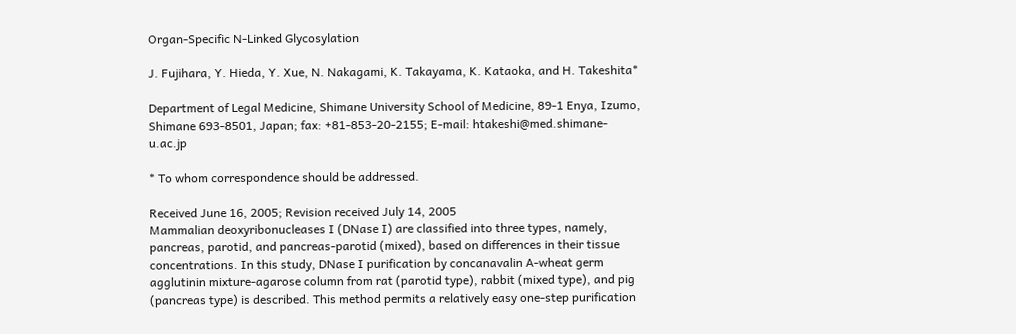Organ-Specific N-Linked Glycosylation

J. Fujihara, Y. Hieda, Y. Xue, N. Nakagami, K. Takayama, K. Kataoka, and H. Takeshita*

Department of Legal Medicine, Shimane University School of Medicine, 89-1 Enya, Izumo, Shimane 693-8501, Japan; fax: +81-853-20-2155; E-mail: htakeshi@med.shimane-u.ac.jp

* To whom correspondence should be addressed.

Received June 16, 2005; Revision received July 14, 2005
Mammalian deoxyribonucleases I (DNase I) are classified into three types, namely, pancreas, parotid, and pancreas-parotid (mixed), based on differences in their tissue concentrations. In this study, DNase I purification by concanavalin A-wheat germ agglutinin mixture-agarose column from rat (parotid type), rabbit (mixed type), and pig (pancreas type) is described. This method permits a relatively easy one-step purification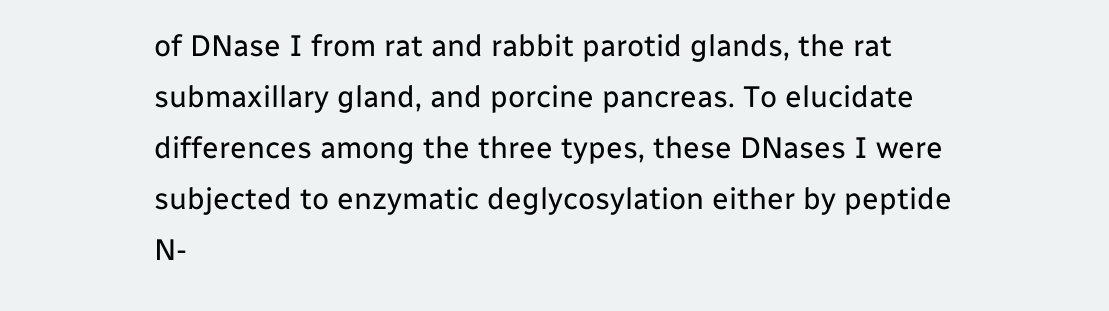of DNase I from rat and rabbit parotid glands, the rat submaxillary gland, and porcine pancreas. To elucidate differences among the three types, these DNases I were subjected to enzymatic deglycosylation either by peptide N-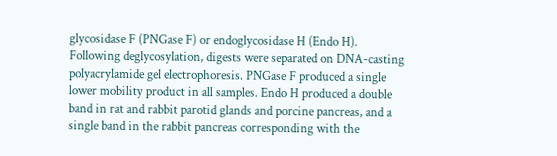glycosidase F (PNGase F) or endoglycosidase H (Endo H). Following deglycosylation, digests were separated on DNA-casting polyacrylamide gel electrophoresis. PNGase F produced a single lower mobility product in all samples. Endo H produced a double band in rat and rabbit parotid glands and porcine pancreas, and a single band in the rabbit pancreas corresponding with the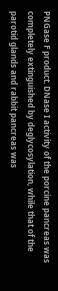PNGase F product. DNase I activity of the porcine pancreas was completely extinguished by deglycosylation, while that of the parotid glands and rabbit pancreas was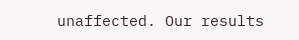unaffected. Our results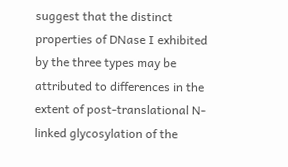suggest that the distinct properties of DNase I exhibited by the three types may be attributed to differences in the extent of post-translational N-linked glycosylation of the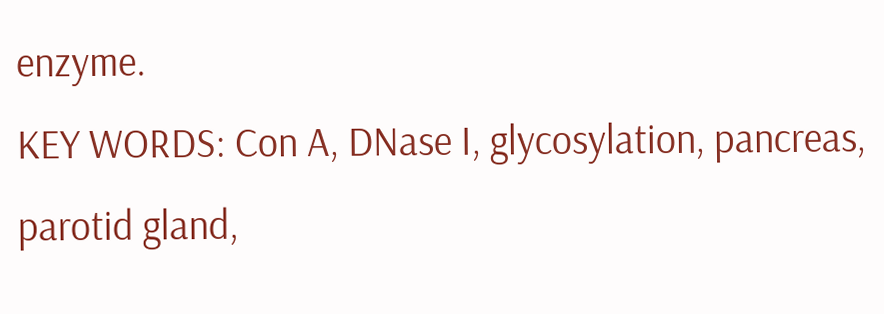enzyme.
KEY WORDS: Con A, DNase I, glycosylation, pancreas, parotid gland,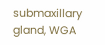submaxillary gland, WGA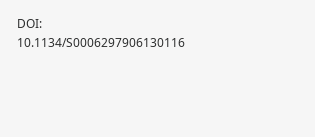DOI: 10.1134/S0006297906130116